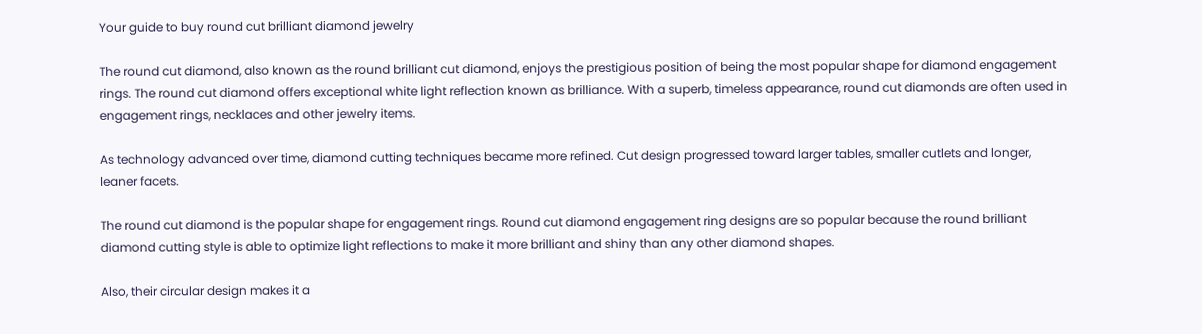Your guide to buy round cut brilliant diamond jewelry

The round cut diamond, also known as the round brilliant cut diamond, enjoys the prestigious position of being the most popular shape for diamond engagement rings. The round cut diamond offers exceptional white light reflection known as brilliance. With a superb, timeless appearance, round cut diamonds are often used in engagement rings, necklaces and other jewelry items.

As technology advanced over time, diamond cutting techniques became more refined. Cut design progressed toward larger tables, smaller cutlets and longer, leaner facets.

The round cut diamond is the popular shape for engagement rings. Round cut diamond engagement ring designs are so popular because the round brilliant diamond cutting style is able to optimize light reflections to make it more brilliant and shiny than any other diamond shapes.

Also, their circular design makes it a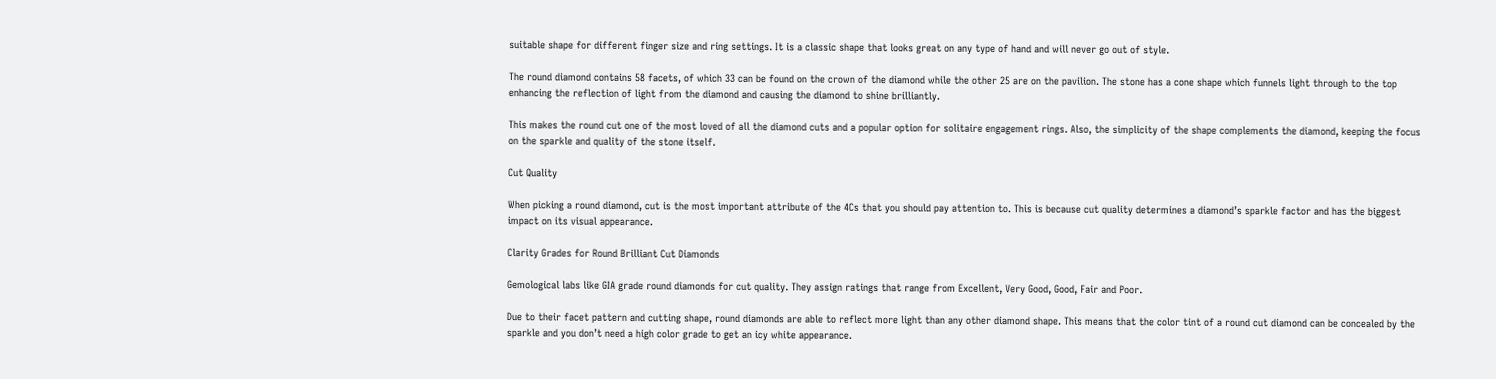suitable shape for different finger size and ring settings. It is a classic shape that looks great on any type of hand and will never go out of style.

The round diamond contains 58 facets, of which 33 can be found on the crown of the diamond while the other 25 are on the pavilion. The stone has a cone shape which funnels light through to the top enhancing the reflection of light from the diamond and causing the diamond to shine brilliantly.

This makes the round cut one of the most loved of all the diamond cuts and a popular option for solitaire engagement rings. Also, the simplicity of the shape complements the diamond, keeping the focus on the sparkle and quality of the stone itself.

Cut Quality

When picking a round diamond, cut is the most important attribute of the 4Cs that you should pay attention to. This is because cut quality determines a diamond’s sparkle factor and has the biggest impact on its visual appearance.

Clarity Grades for Round Brilliant Cut Diamonds

Gemological labs like GIA grade round diamonds for cut quality. They assign ratings that range from Excellent, Very Good, Good, Fair and Poor.

Due to their facet pattern and cutting shape, round diamonds are able to reflect more light than any other diamond shape. This means that the color tint of a round cut diamond can be concealed by the sparkle and you don’t need a high color grade to get an icy white appearance.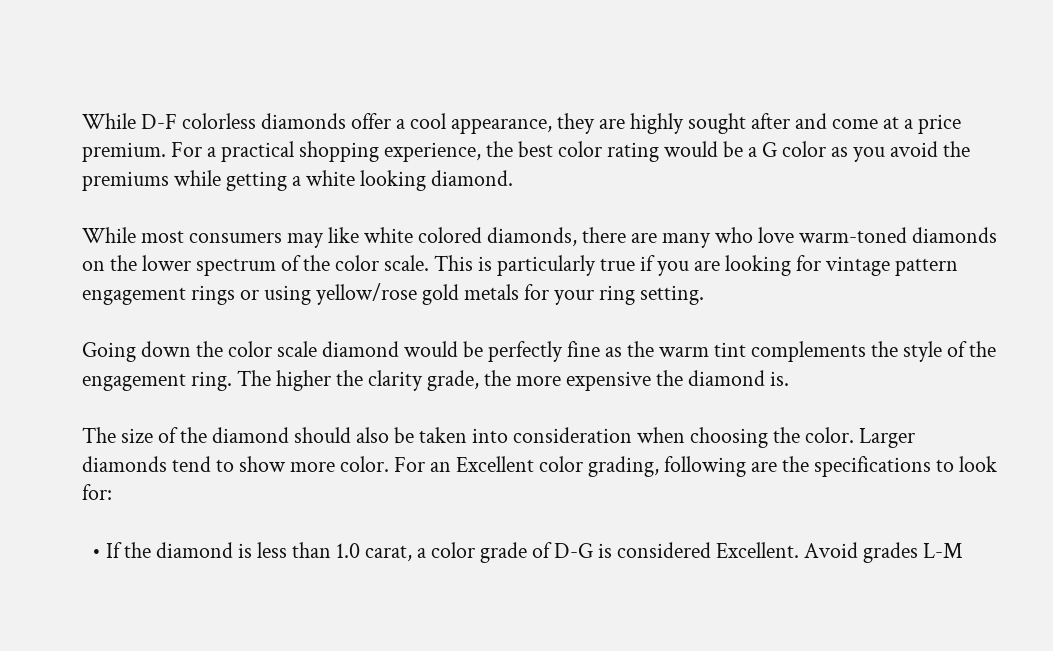While D-F colorless diamonds offer a cool appearance, they are highly sought after and come at a price premium. For a practical shopping experience, the best color rating would be a G color as you avoid the premiums while getting a white looking diamond.

While most consumers may like white colored diamonds, there are many who love warm-toned diamonds on the lower spectrum of the color scale. This is particularly true if you are looking for vintage pattern engagement rings or using yellow/rose gold metals for your ring setting.

Going down the color scale diamond would be perfectly fine as the warm tint complements the style of the engagement ring. The higher the clarity grade, the more expensive the diamond is.

The size of the diamond should also be taken into consideration when choosing the color. Larger diamonds tend to show more color. For an Excellent color grading, following are the specifications to look for:

  • If the diamond is less than 1.0 carat, a color grade of D-G is considered Excellent. Avoid grades L-M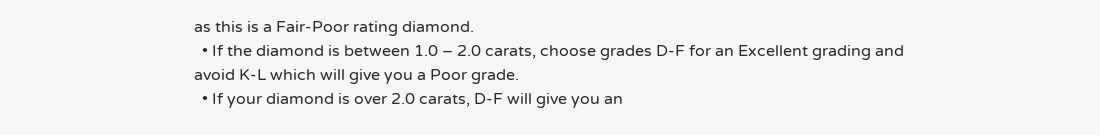as this is a Fair-Poor rating diamond.
  • If the diamond is between 1.0 – 2.0 carats, choose grades D-F for an Excellent grading and avoid K-L which will give you a Poor grade.
  • If your diamond is over 2.0 carats, D-F will give you an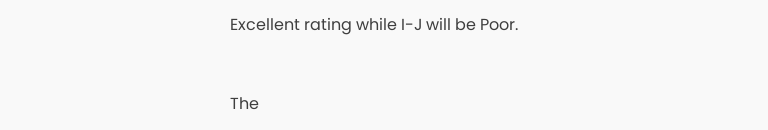Excellent rating while I-J will be Poor.


The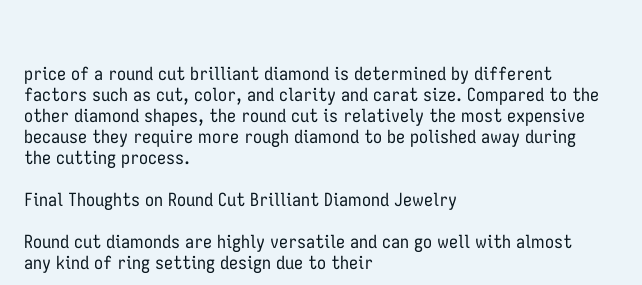price of a round cut brilliant diamond is determined by different factors such as cut, color, and clarity and carat size. Compared to the other diamond shapes, the round cut is relatively the most expensive because they require more rough diamond to be polished away during the cutting process.

Final Thoughts on Round Cut Brilliant Diamond Jewelry

Round cut diamonds are highly versatile and can go well with almost any kind of ring setting design due to their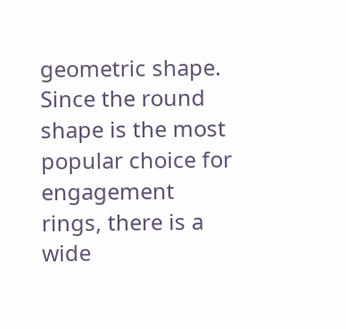geometric shape. Since the round shape is the most popular choice for engagement rings, there is a wide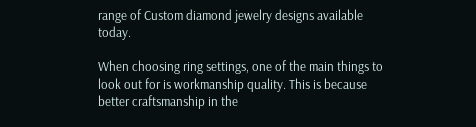range of Custom diamond jewelry designs available today.

When choosing ring settings, one of the main things to look out for is workmanship quality. This is because better craftsmanship in the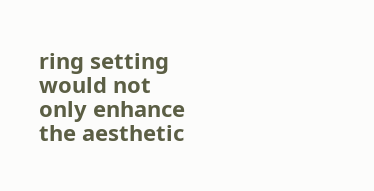ring setting would not only enhance the aesthetic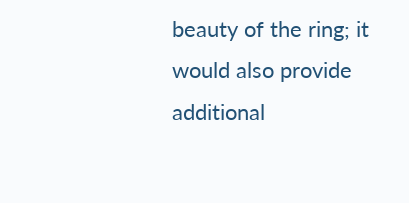beauty of the ring; it would also provide additional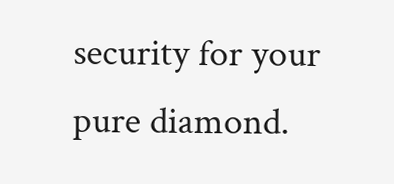security for your pure diamond.